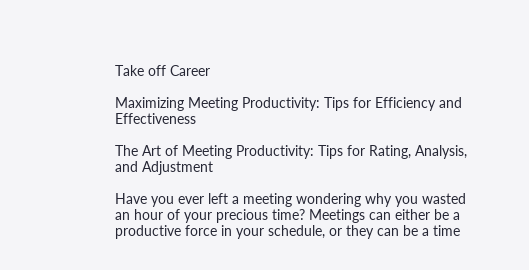Take off Career

Maximizing Meeting Productivity: Tips for Efficiency and Effectiveness

The Art of Meeting Productivity: Tips for Rating, Analysis, and Adjustment

Have you ever left a meeting wondering why you wasted an hour of your precious time? Meetings can either be a productive force in your schedule, or they can be a time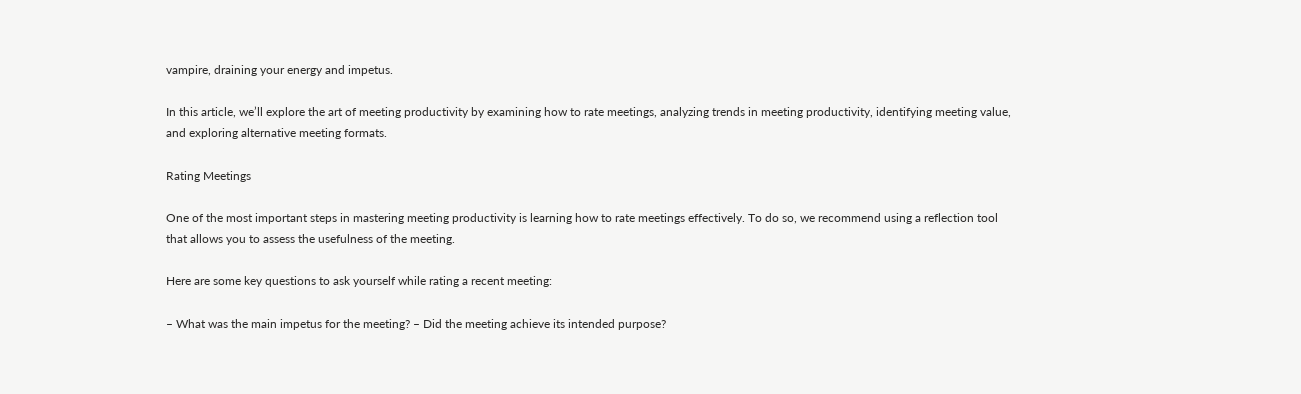vampire, draining your energy and impetus.

In this article, we’ll explore the art of meeting productivity by examining how to rate meetings, analyzing trends in meeting productivity, identifying meeting value, and exploring alternative meeting formats.

Rating Meetings

One of the most important steps in mastering meeting productivity is learning how to rate meetings effectively. To do so, we recommend using a reflection tool that allows you to assess the usefulness of the meeting.

Here are some key questions to ask yourself while rating a recent meeting:

– What was the main impetus for the meeting? – Did the meeting achieve its intended purpose?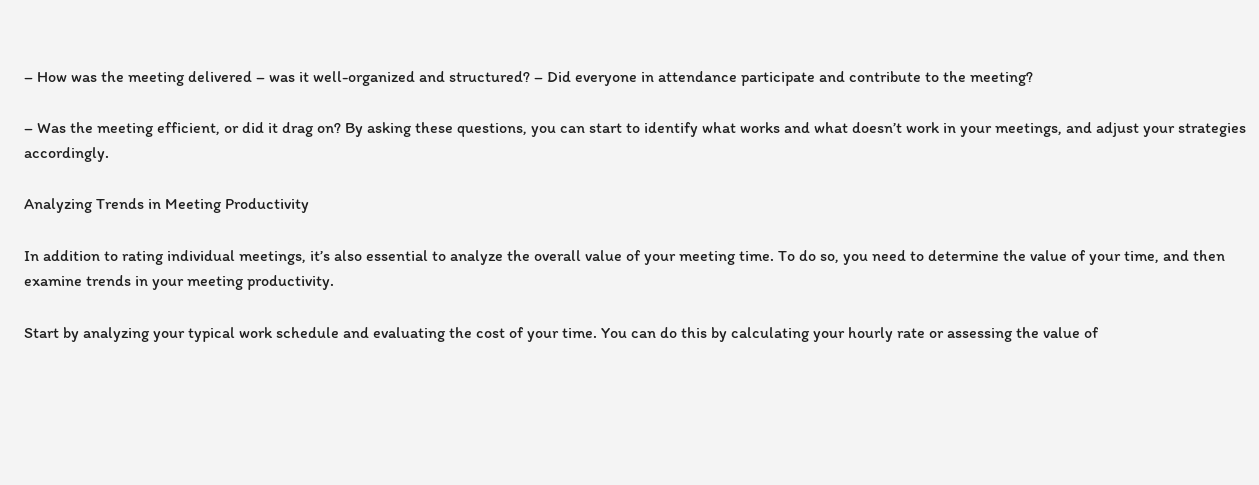– How was the meeting delivered – was it well-organized and structured? – Did everyone in attendance participate and contribute to the meeting?

– Was the meeting efficient, or did it drag on? By asking these questions, you can start to identify what works and what doesn’t work in your meetings, and adjust your strategies accordingly.

Analyzing Trends in Meeting Productivity

In addition to rating individual meetings, it’s also essential to analyze the overall value of your meeting time. To do so, you need to determine the value of your time, and then examine trends in your meeting productivity.

Start by analyzing your typical work schedule and evaluating the cost of your time. You can do this by calculating your hourly rate or assessing the value of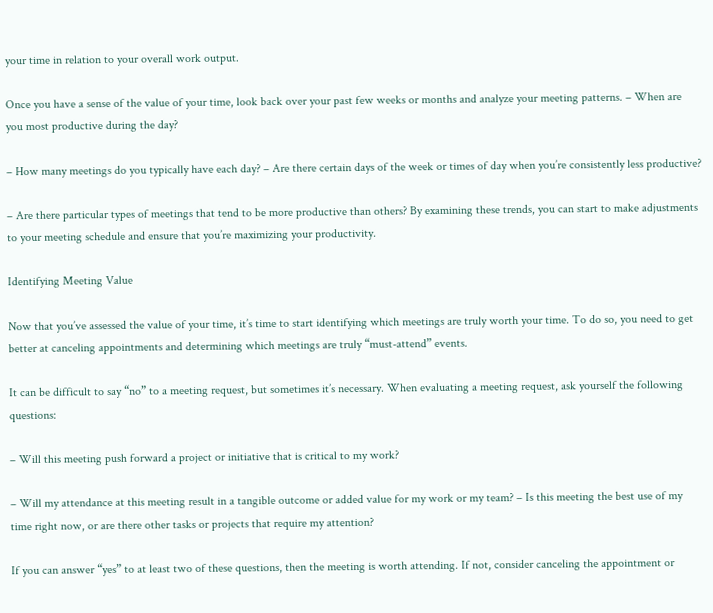your time in relation to your overall work output.

Once you have a sense of the value of your time, look back over your past few weeks or months and analyze your meeting patterns. – When are you most productive during the day?

– How many meetings do you typically have each day? – Are there certain days of the week or times of day when you’re consistently less productive?

– Are there particular types of meetings that tend to be more productive than others? By examining these trends, you can start to make adjustments to your meeting schedule and ensure that you’re maximizing your productivity.

Identifying Meeting Value

Now that you’ve assessed the value of your time, it’s time to start identifying which meetings are truly worth your time. To do so, you need to get better at canceling appointments and determining which meetings are truly “must-attend” events.

It can be difficult to say “no” to a meeting request, but sometimes it’s necessary. When evaluating a meeting request, ask yourself the following questions:

– Will this meeting push forward a project or initiative that is critical to my work?

– Will my attendance at this meeting result in a tangible outcome or added value for my work or my team? – Is this meeting the best use of my time right now, or are there other tasks or projects that require my attention?

If you can answer “yes” to at least two of these questions, then the meeting is worth attending. If not, consider canceling the appointment or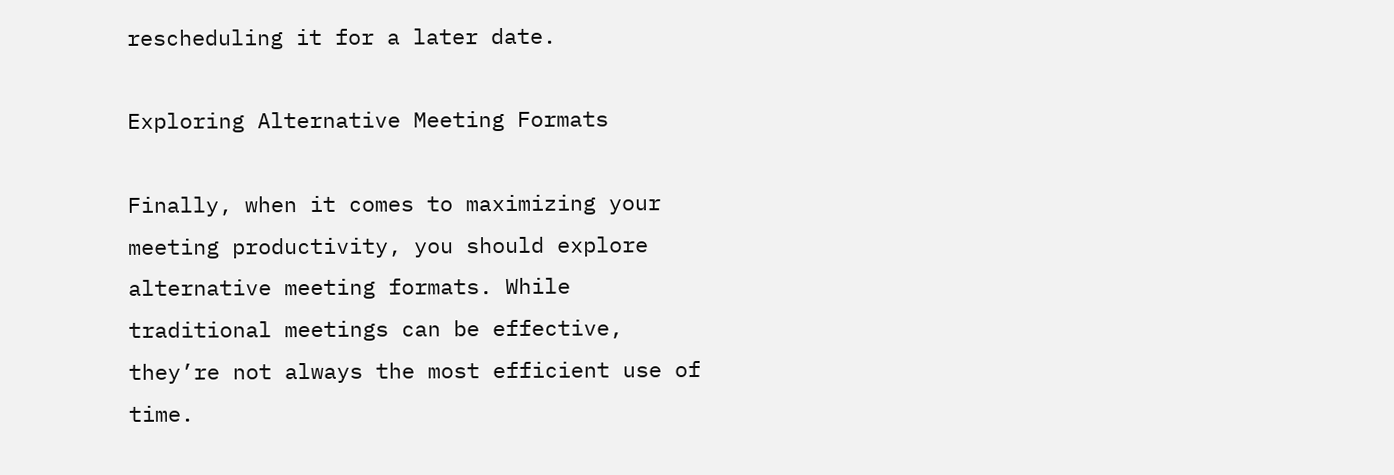rescheduling it for a later date.

Exploring Alternative Meeting Formats

Finally, when it comes to maximizing your meeting productivity, you should explore alternative meeting formats. While traditional meetings can be effective, they’re not always the most efficient use of time.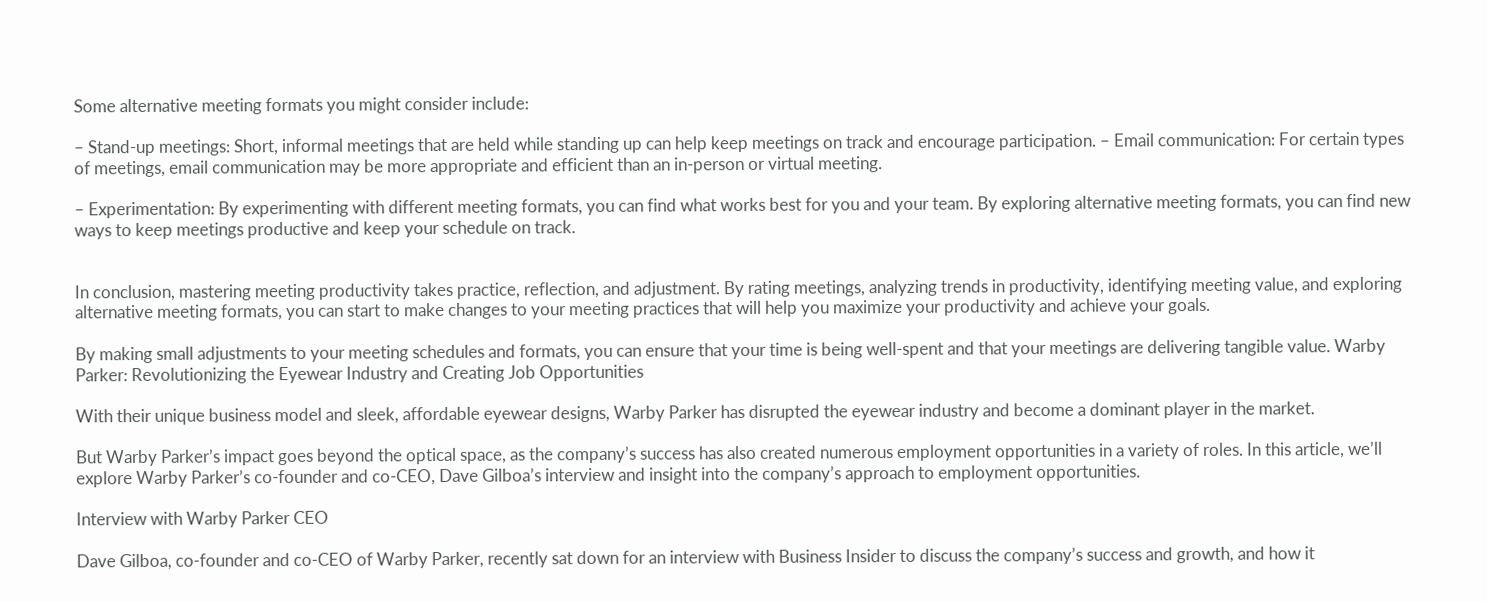Some alternative meeting formats you might consider include:

– Stand-up meetings: Short, informal meetings that are held while standing up can help keep meetings on track and encourage participation. – Email communication: For certain types of meetings, email communication may be more appropriate and efficient than an in-person or virtual meeting.

– Experimentation: By experimenting with different meeting formats, you can find what works best for you and your team. By exploring alternative meeting formats, you can find new ways to keep meetings productive and keep your schedule on track.


In conclusion, mastering meeting productivity takes practice, reflection, and adjustment. By rating meetings, analyzing trends in productivity, identifying meeting value, and exploring alternative meeting formats, you can start to make changes to your meeting practices that will help you maximize your productivity and achieve your goals.

By making small adjustments to your meeting schedules and formats, you can ensure that your time is being well-spent and that your meetings are delivering tangible value. Warby Parker: Revolutionizing the Eyewear Industry and Creating Job Opportunities

With their unique business model and sleek, affordable eyewear designs, Warby Parker has disrupted the eyewear industry and become a dominant player in the market.

But Warby Parker’s impact goes beyond the optical space, as the company’s success has also created numerous employment opportunities in a variety of roles. In this article, we’ll explore Warby Parker’s co-founder and co-CEO, Dave Gilboa’s interview and insight into the company’s approach to employment opportunities.

Interview with Warby Parker CEO

Dave Gilboa, co-founder and co-CEO of Warby Parker, recently sat down for an interview with Business Insider to discuss the company’s success and growth, and how it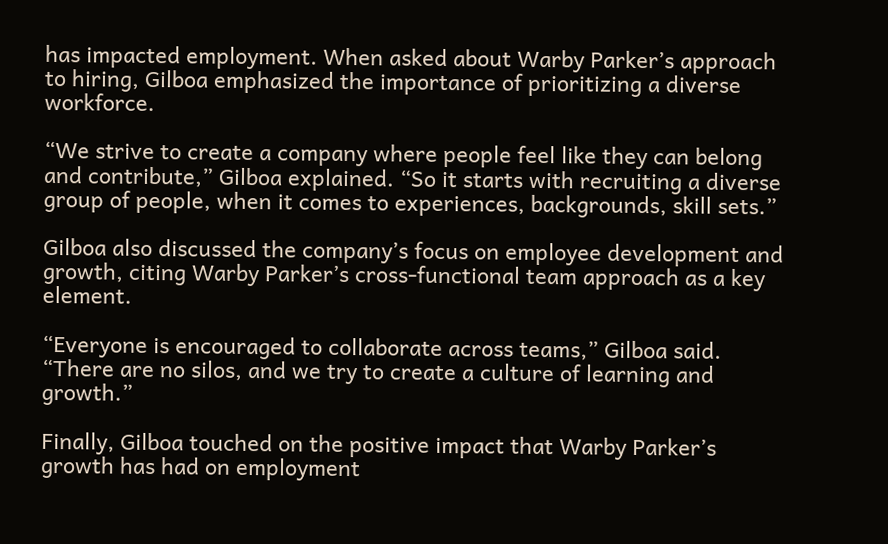has impacted employment. When asked about Warby Parker’s approach to hiring, Gilboa emphasized the importance of prioritizing a diverse workforce.

“We strive to create a company where people feel like they can belong and contribute,” Gilboa explained. “So it starts with recruiting a diverse group of people, when it comes to experiences, backgrounds, skill sets.”

Gilboa also discussed the company’s focus on employee development and growth, citing Warby Parker’s cross-functional team approach as a key element.

“Everyone is encouraged to collaborate across teams,” Gilboa said. “There are no silos, and we try to create a culture of learning and growth.”

Finally, Gilboa touched on the positive impact that Warby Parker’s growth has had on employment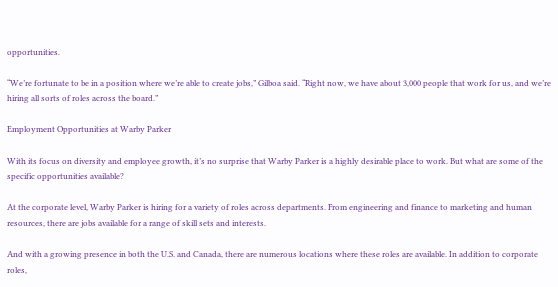opportunities.

“We’re fortunate to be in a position where we’re able to create jobs,” Gilboa said. “Right now, we have about 3,000 people that work for us, and we’re hiring all sorts of roles across the board.”

Employment Opportunities at Warby Parker

With its focus on diversity and employee growth, it’s no surprise that Warby Parker is a highly desirable place to work. But what are some of the specific opportunities available?

At the corporate level, Warby Parker is hiring for a variety of roles across departments. From engineering and finance to marketing and human resources, there are jobs available for a range of skill sets and interests.

And with a growing presence in both the U.S. and Canada, there are numerous locations where these roles are available. In addition to corporate roles,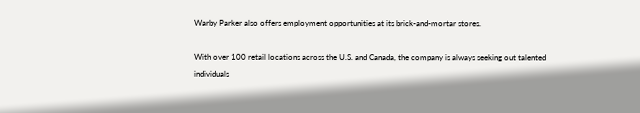Warby Parker also offers employment opportunities at its brick-and-mortar stores.

With over 100 retail locations across the U.S. and Canada, the company is always seeking out talented individuals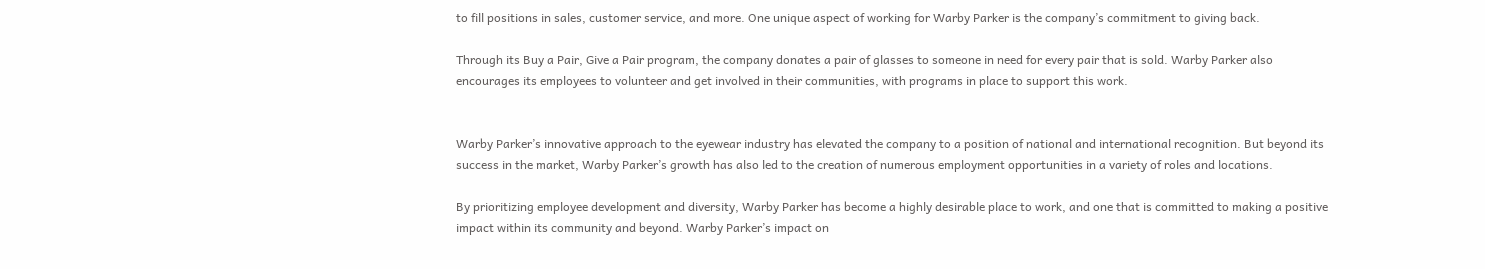to fill positions in sales, customer service, and more. One unique aspect of working for Warby Parker is the company’s commitment to giving back.

Through its Buy a Pair, Give a Pair program, the company donates a pair of glasses to someone in need for every pair that is sold. Warby Parker also encourages its employees to volunteer and get involved in their communities, with programs in place to support this work.


Warby Parker’s innovative approach to the eyewear industry has elevated the company to a position of national and international recognition. But beyond its success in the market, Warby Parker’s growth has also led to the creation of numerous employment opportunities in a variety of roles and locations.

By prioritizing employee development and diversity, Warby Parker has become a highly desirable place to work, and one that is committed to making a positive impact within its community and beyond. Warby Parker’s impact on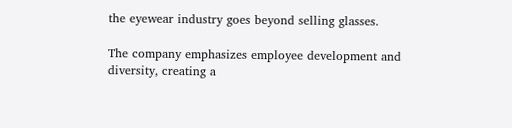the eyewear industry goes beyond selling glasses.

The company emphasizes employee development and diversity, creating a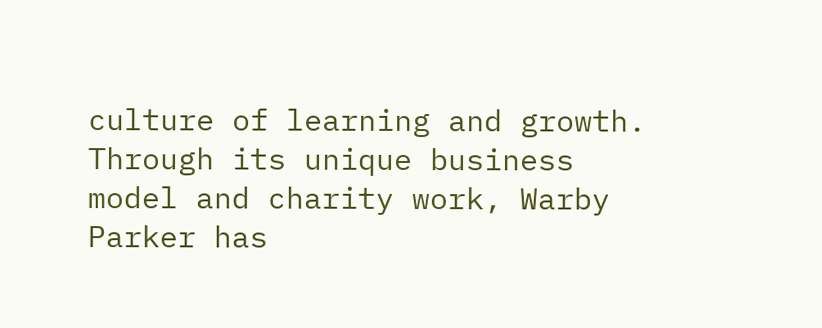culture of learning and growth. Through its unique business model and charity work, Warby Parker has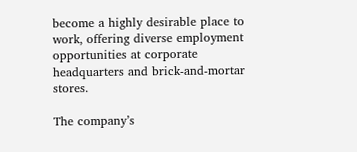become a highly desirable place to work, offering diverse employment opportunities at corporate headquarters and brick-and-mortar stores.

The company’s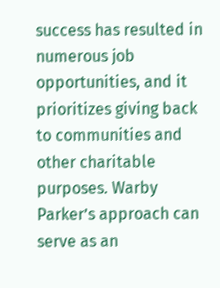success has resulted in numerous job opportunities, and it prioritizes giving back to communities and other charitable purposes. Warby Parker’s approach can serve as an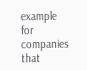example for companies that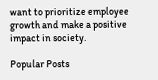want to prioritize employee growth and make a positive impact in society.

Popular Posts